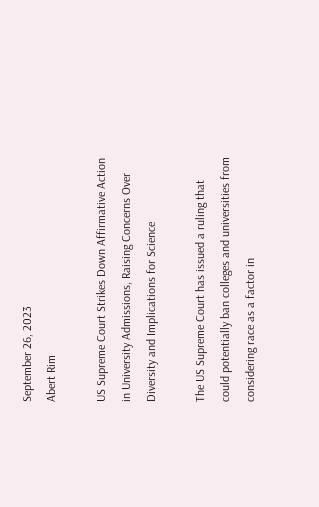September 26, 2023
Abert Rim

US Supreme Court Strikes Down Affirmative Action in University Admissions, Raising Concerns Over Diversity and Implications for Science

The US Supreme Court has issued a ruling that could potentially ban colleges and universities from considering race as a factor in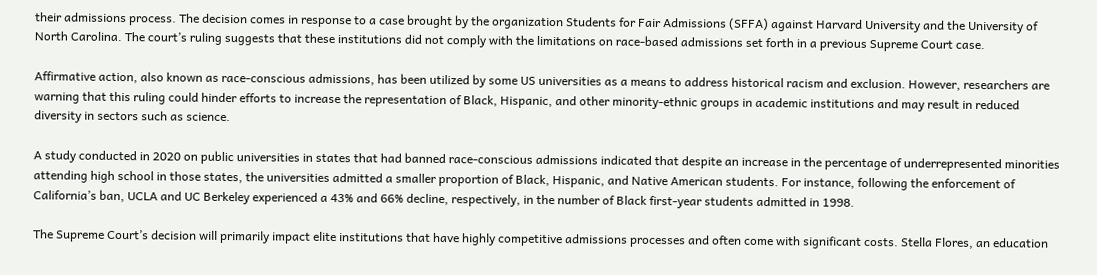their admissions process. The decision comes in response to a case brought by the organization Students for Fair Admissions (SFFA) against Harvard University and the University of North Carolina. The court’s ruling suggests that these institutions did not comply with the limitations on race-based admissions set forth in a previous Supreme Court case.

Affirmative action, also known as race-conscious admissions, has been utilized by some US universities as a means to address historical racism and exclusion. However, researchers are warning that this ruling could hinder efforts to increase the representation of Black, Hispanic, and other minority-ethnic groups in academic institutions and may result in reduced diversity in sectors such as science.

A study conducted in 2020 on public universities in states that had banned race-conscious admissions indicated that despite an increase in the percentage of underrepresented minorities attending high school in those states, the universities admitted a smaller proportion of Black, Hispanic, and Native American students. For instance, following the enforcement of California’s ban, UCLA and UC Berkeley experienced a 43% and 66% decline, respectively, in the number of Black first-year students admitted in 1998.

The Supreme Court’s decision will primarily impact elite institutions that have highly competitive admissions processes and often come with significant costs. Stella Flores, an education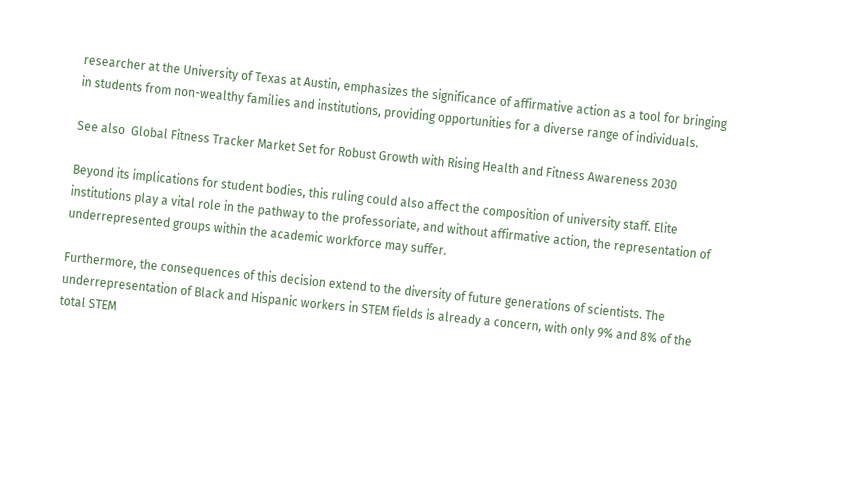researcher at the University of Texas at Austin, emphasizes the significance of affirmative action as a tool for bringing in students from non-wealthy families and institutions, providing opportunities for a diverse range of individuals.

See also  Global Fitness Tracker Market Set for Robust Growth with Rising Health and Fitness Awareness 2030

Beyond its implications for student bodies, this ruling could also affect the composition of university staff. Elite institutions play a vital role in the pathway to the professoriate, and without affirmative action, the representation of underrepresented groups within the academic workforce may suffer.

Furthermore, the consequences of this decision extend to the diversity of future generations of scientists. The underrepresentation of Black and Hispanic workers in STEM fields is already a concern, with only 9% and 8% of the total STEM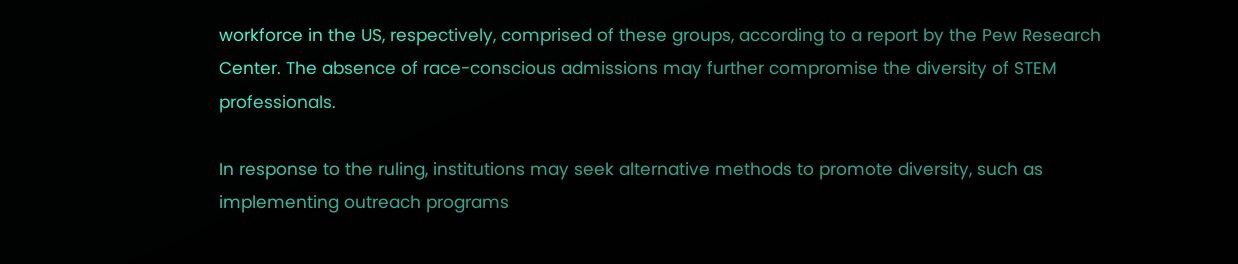workforce in the US, respectively, comprised of these groups, according to a report by the Pew Research Center. The absence of race-conscious admissions may further compromise the diversity of STEM professionals.

In response to the ruling, institutions may seek alternative methods to promote diversity, such as implementing outreach programs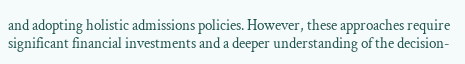and adopting holistic admissions policies. However, these approaches require significant financial investments and a deeper understanding of the decision-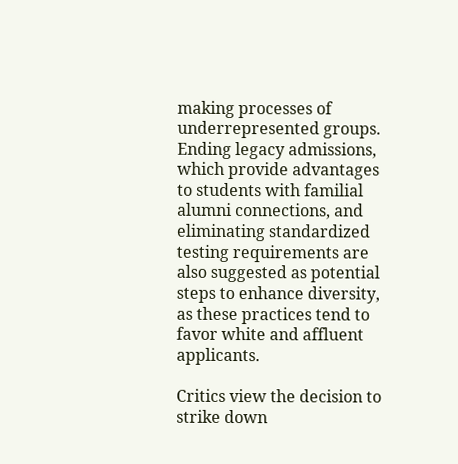making processes of underrepresented groups. Ending legacy admissions, which provide advantages to students with familial alumni connections, and eliminating standardized testing requirements are also suggested as potential steps to enhance diversity, as these practices tend to favor white and affluent applicants.

Critics view the decision to strike down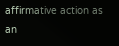affirmative action as an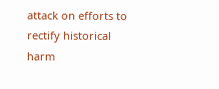attack on efforts to rectify historical harm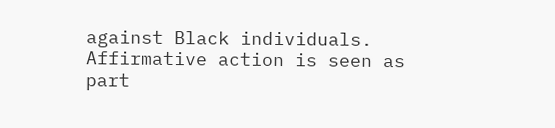against Black individuals. Affirmative action is seen as part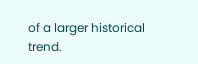of a larger historical trend.